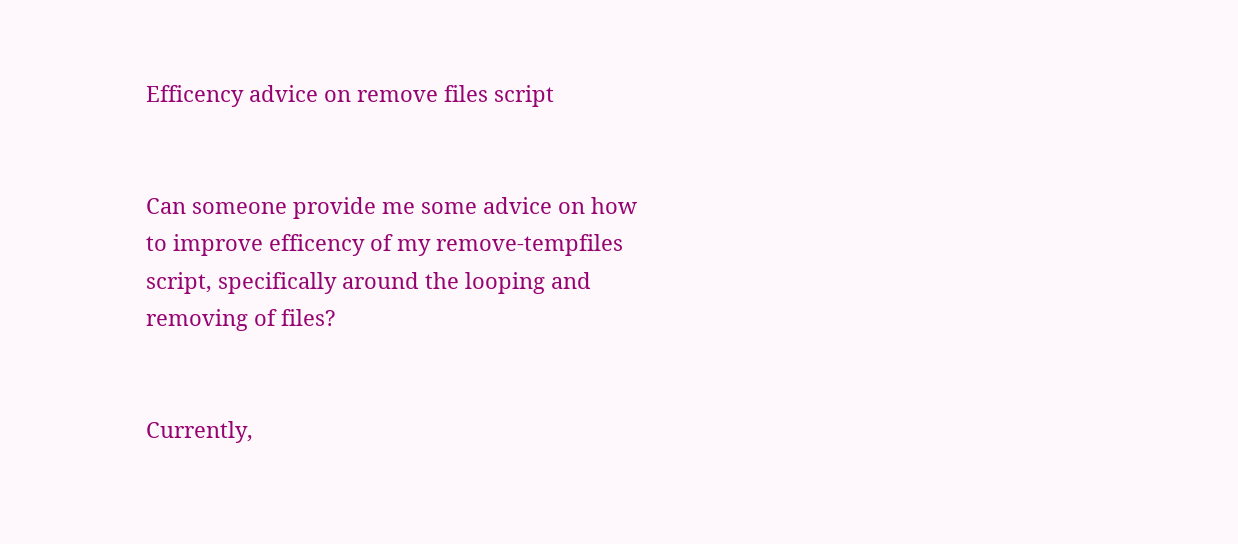Efficency advice on remove files script


Can someone provide me some advice on how to improve efficency of my remove-tempfiles script, specifically around the looping and removing of files?


Currently,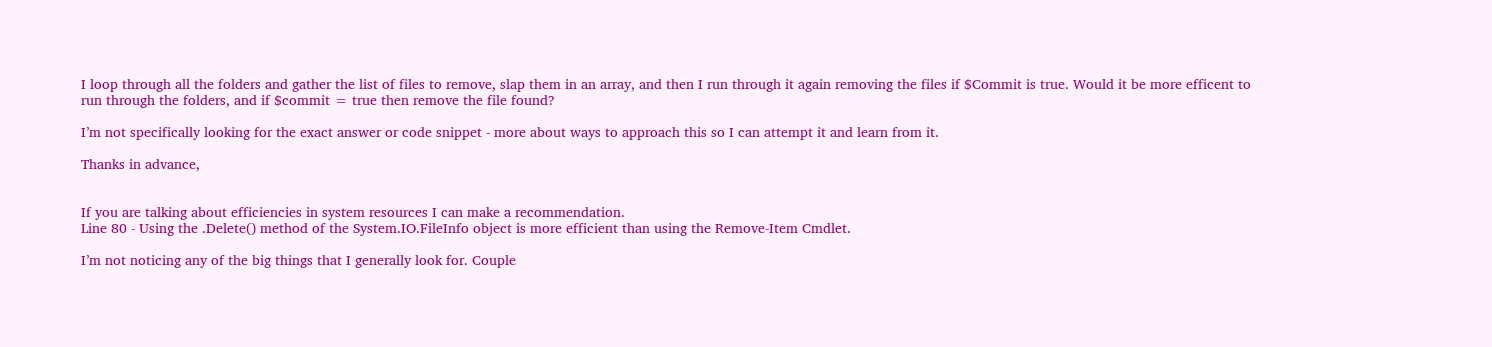I loop through all the folders and gather the list of files to remove, slap them in an array, and then I run through it again removing the files if $Commit is true. Would it be more efficent to run through the folders, and if $commit = true then remove the file found?

I’m not specifically looking for the exact answer or code snippet - more about ways to approach this so I can attempt it and learn from it.

Thanks in advance,


If you are talking about efficiencies in system resources I can make a recommendation.
Line 80 - Using the .Delete() method of the System.IO.FileInfo object is more efficient than using the Remove-Item Cmdlet.

I’m not noticing any of the big things that I generally look for. Couple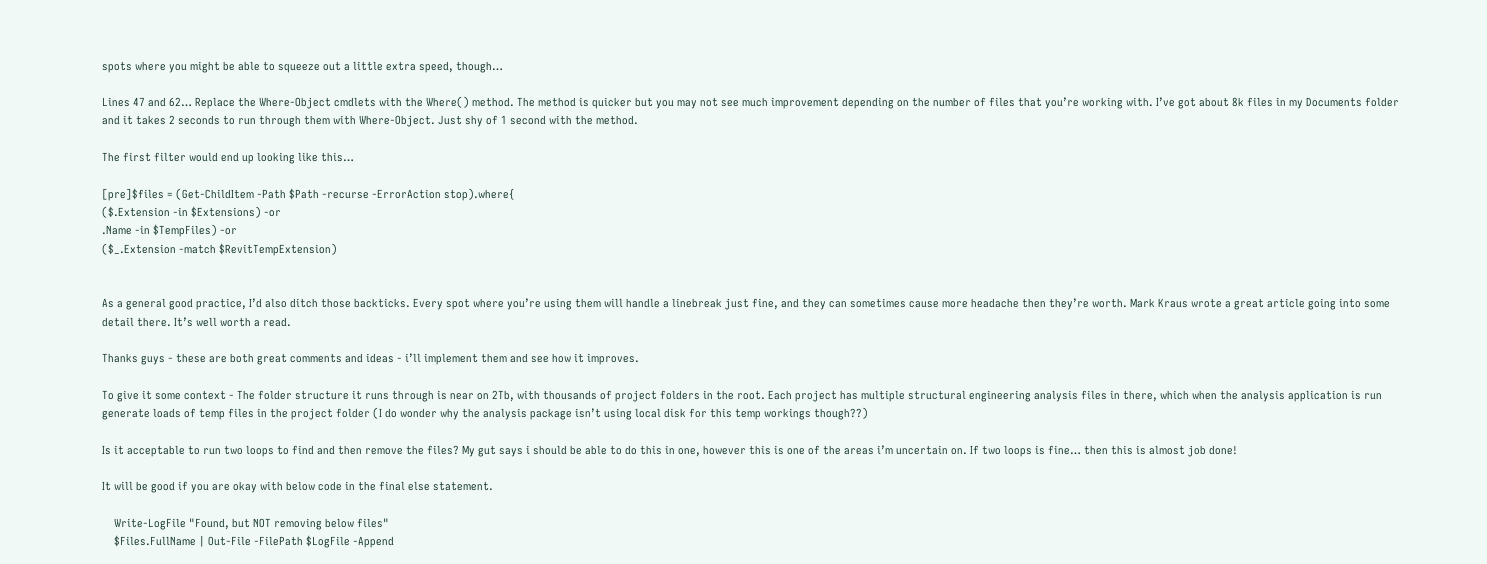spots where you might be able to squeeze out a little extra speed, though…

Lines 47 and 62… Replace the Where-Object cmdlets with the Where() method. The method is quicker but you may not see much improvement depending on the number of files that you’re working with. I’ve got about 8k files in my Documents folder and it takes 2 seconds to run through them with Where-Object. Just shy of 1 second with the method.

The first filter would end up looking like this…

[pre]$files = (Get-ChildItem -Path $Path -recurse -ErrorAction stop).where{
($.Extension -in $Extensions) -or
.Name -in $TempFiles) -or
($_.Extension -match $RevitTempExtension)


As a general good practice, I’d also ditch those backticks. Every spot where you’re using them will handle a linebreak just fine, and they can sometimes cause more headache then they’re worth. Mark Kraus wrote a great article going into some detail there. It’s well worth a read.

Thanks guys - these are both great comments and ideas - i’ll implement them and see how it improves.

To give it some context - The folder structure it runs through is near on 2Tb, with thousands of project folders in the root. Each project has multiple structural engineering analysis files in there, which when the analysis application is run generate loads of temp files in the project folder (I do wonder why the analysis package isn’t using local disk for this temp workings though??)

Is it acceptable to run two loops to find and then remove the files? My gut says i should be able to do this in one, however this is one of the areas i’m uncertain on. If two loops is fine… then this is almost job done!

It will be good if you are okay with below code in the final else statement.

    Write-LogFile "Found, but NOT removing below files"
    $Files.FullName | Out-File -FilePath $LogFile -Append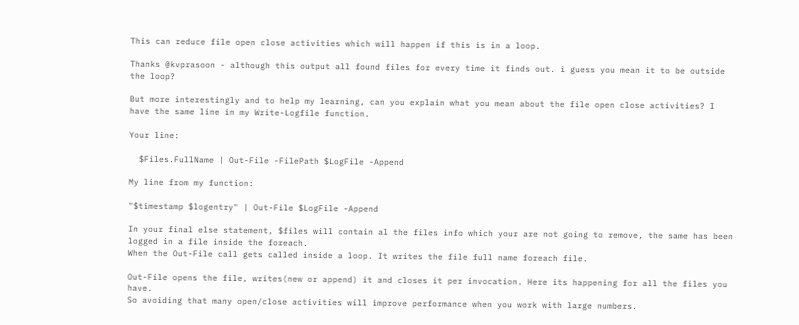This can reduce file open close activities which will happen if this is in a loop.

Thanks @kvprasoon - although this output all found files for every time it finds out. i guess you mean it to be outside the loop?

But more interestingly and to help my learning, can you explain what you mean about the file open close activities? I have the same line in my Write-Logfile function.

Your line:

  $Files.FullName | Out-File -FilePath $LogFile -Append

My line from my function:

"$timestamp $logentry" | Out-File $LogFile -Append

In your final else statement, $files will contain al the files info which your are not going to remove, the same has been logged in a file inside the foreach.
When the Out-File call gets called inside a loop. It writes the file full name foreach file.

Out-File opens the file, writes(new or append) it and closes it per invocation. Here its happening for all the files you have.
So avoiding that many open/close activities will improve performance when you work with large numbers.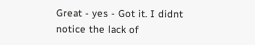Great - yes - Got it. I didnt notice the lack of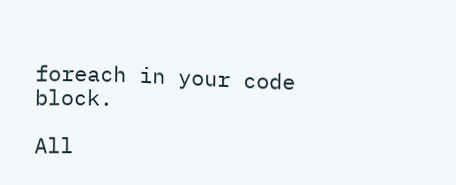foreach in your code block.

All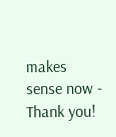makes sense now - Thank you!